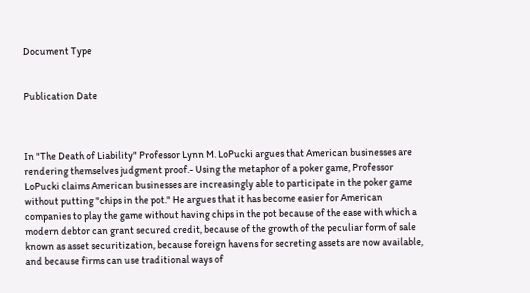Document Type


Publication Date



In "The Death of Liability" Professor Lynn M. LoPucki argues that American businesses are rendering themselves judgment proof.- Using the metaphor of a poker game, Professor LoPucki claims American businesses are increasingly able to participate in the poker game without putting "chips in the pot." He argues that it has become easier for American companies to play the game without having chips in the pot because of the ease with which a modern debtor can grant secured credit, because of the growth of the peculiar form of sale known as asset securitization, because foreign havens for secreting assets are now available, and because firms can use traditional ways of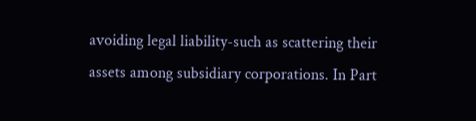avoiding legal liability-such as scattering their assets among subsidiary corporations. In Part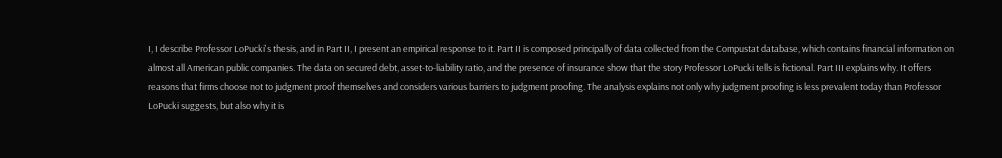I, I describe Professor LoPucki's thesis, and in Part II, I present an empirical response to it. Part II is composed principally of data collected from the Compustat database, which contains financial information on almost all American public companies. The data on secured debt, asset-to-liability ratio, and the presence of insurance show that the story Professor LoPucki tells is fictional. Part III explains why. It offers reasons that firms choose not to judgment proof themselves and considers various barriers to judgment proofing. The analysis explains not only why judgment proofing is less prevalent today than Professor LoPucki suggests, but also why it is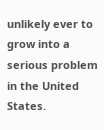unlikely ever to grow into a serious problem in the United States.